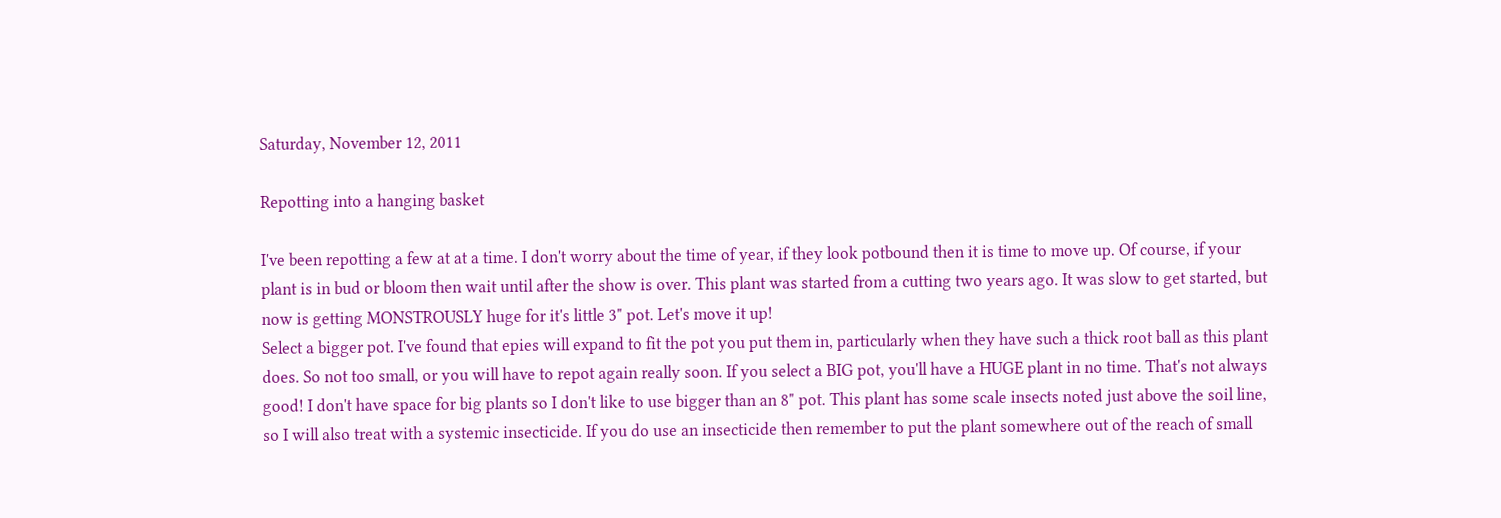Saturday, November 12, 2011

Repotting into a hanging basket

I've been repotting a few at at a time. I don't worry about the time of year, if they look potbound then it is time to move up. Of course, if your plant is in bud or bloom then wait until after the show is over. This plant was started from a cutting two years ago. It was slow to get started, but now is getting MONSTROUSLY huge for it's little 3" pot. Let's move it up!
Select a bigger pot. I've found that epies will expand to fit the pot you put them in, particularly when they have such a thick root ball as this plant does. So not too small, or you will have to repot again really soon. If you select a BIG pot, you'll have a HUGE plant in no time. That's not always good! I don't have space for big plants so I don't like to use bigger than an 8" pot. This plant has some scale insects noted just above the soil line, so I will also treat with a systemic insecticide. If you do use an insecticide then remember to put the plant somewhere out of the reach of small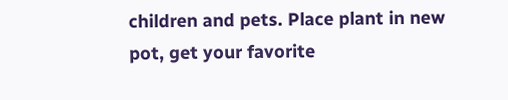children and pets. Place plant in new pot, get your favorite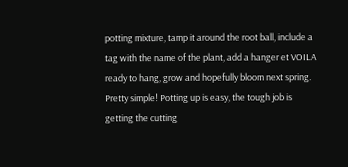potting mixture, tamp it around the root ball, include a tag with the name of the plant, add a hanger et VOILA ready to hang, grow and hopefully bloom next spring. Pretty simple! Potting up is easy, the tough job is getting the cutting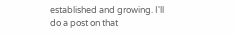established and growing. I'll do a post on that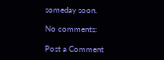someday soon.

No comments:

Post a Comment